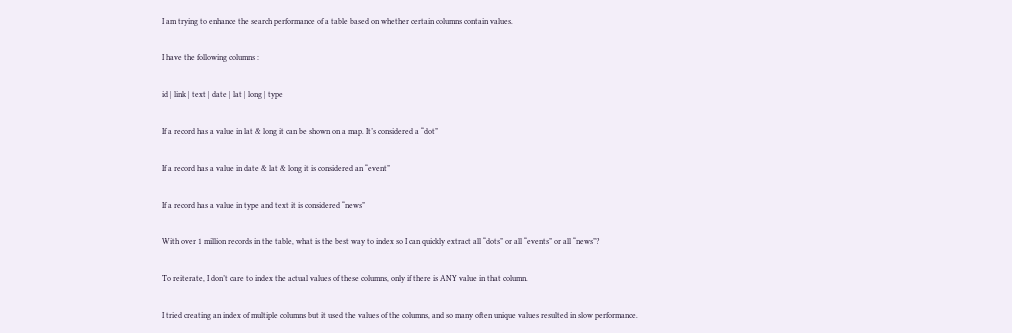I am trying to enhance the search performance of a table based on whether certain columns contain values.

I have the following columns :

id | link | text | date | lat | long | type

If a record has a value in lat & long it can be shown on a map. It’s considered a “dot”

If a record has a value in date & lat & long it is considered an “event”

If a record has a value in type and text it is considered “news”

With over 1 million records in the table, what is the best way to index so I can quickly extract all “dots” or all “events” or all “news”?

To reiterate, I don’t care to index the actual values of these columns, only if there is ANY value in that column.

I tried creating an index of multiple columns but it used the values of the columns, and so many often unique values resulted in slow performance.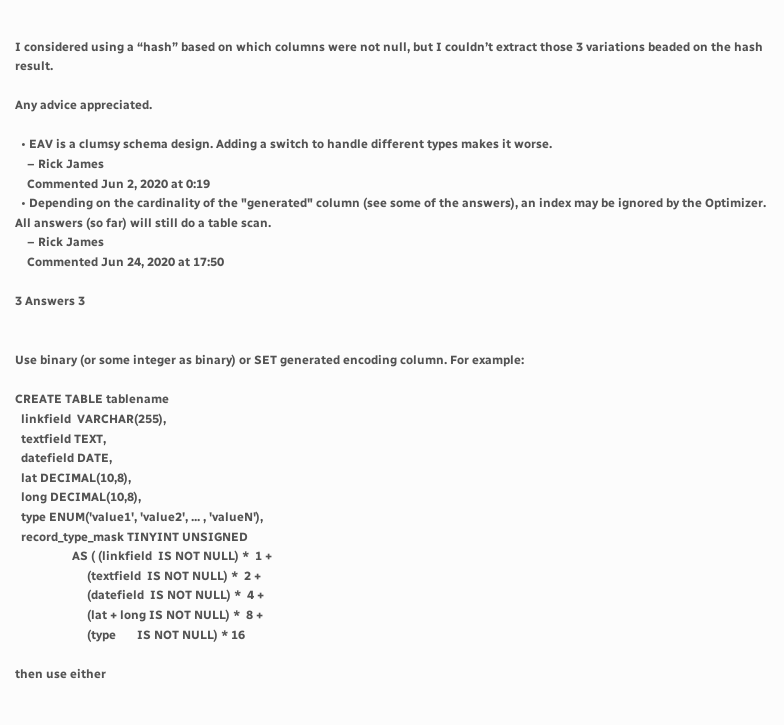I considered using a “hash” based on which columns were not null, but I couldn’t extract those 3 variations beaded on the hash result.

Any advice appreciated.

  • EAV is a clumsy schema design. Adding a switch to handle different types makes it worse.
    – Rick James
    Commented Jun 2, 2020 at 0:19
  • Depending on the cardinality of the "generated" column (see some of the answers), an index may be ignored by the Optimizer. All answers (so far) will still do a table scan.
    – Rick James
    Commented Jun 24, 2020 at 17:50

3 Answers 3


Use binary (or some integer as binary) or SET generated encoding column. For example:

CREATE TABLE tablename
  linkfield  VARCHAR(255),
  textfield TEXT,
  datefield DATE,
  lat DECIMAL(10,8),
  long DECIMAL(10,8),
  type ENUM('value1', 'value2', ... , 'valueN'),
  record_type_mask TINYINT UNSIGNED
                   AS ( (linkfield  IS NOT NULL) *  1 +
                        (textfield  IS NOT NULL) *  2 +
                        (datefield  IS NOT NULL) *  4 +
                        (lat + long IS NOT NULL) *  8 +
                        (type       IS NOT NULL) * 16

then use either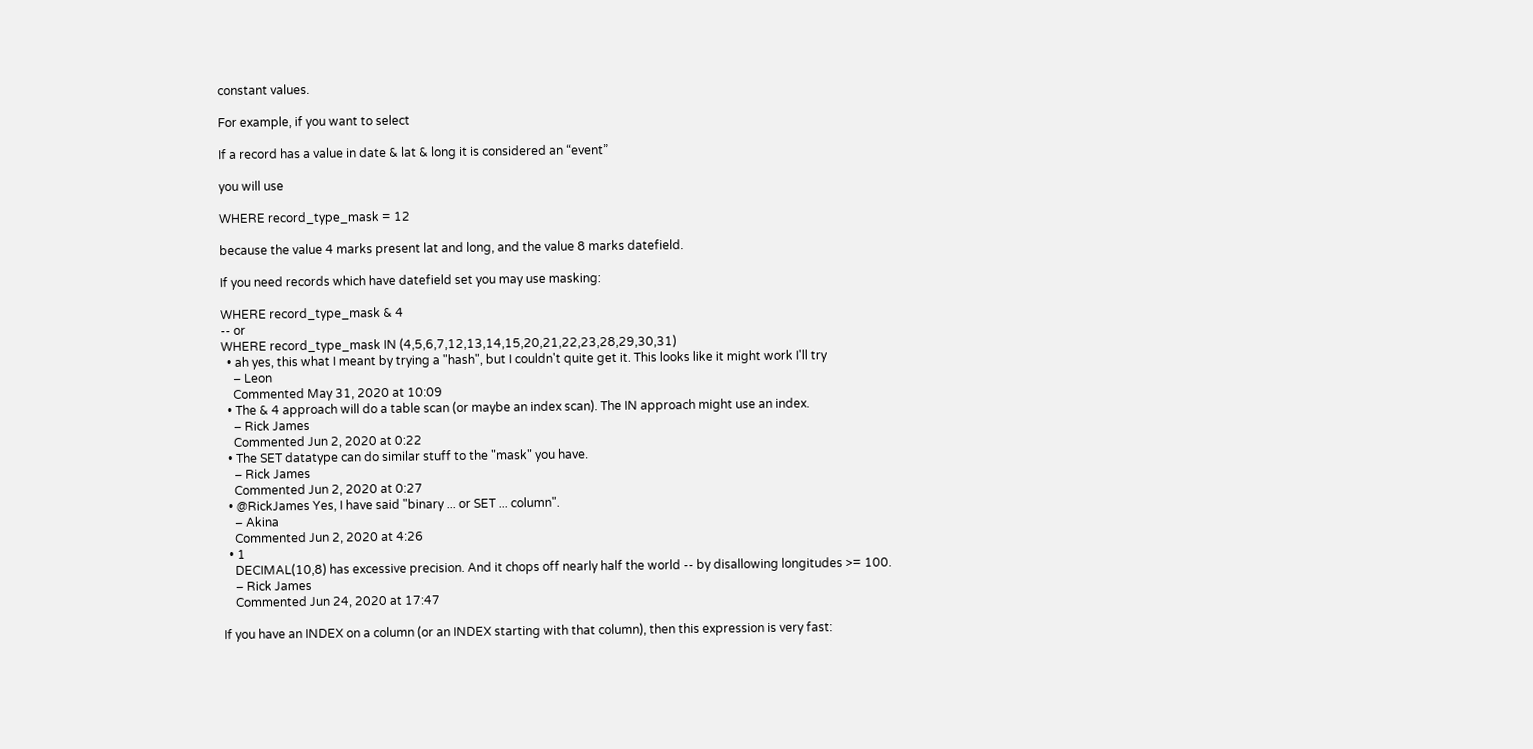constant values.

For example, if you want to select

If a record has a value in date & lat & long it is considered an “event”

you will use

WHERE record_type_mask = 12

because the value 4 marks present lat and long, and the value 8 marks datefield.

If you need records which have datefield set you may use masking:

WHERE record_type_mask & 4
-- or
WHERE record_type_mask IN (4,5,6,7,12,13,14,15,20,21,22,23,28,29,30,31)
  • ah yes, this what I meant by trying a "hash", but I couldn't quite get it. This looks like it might work I'll try
    – Leon
    Commented May 31, 2020 at 10:09
  • The & 4 approach will do a table scan (or maybe an index scan). The IN approach might use an index.
    – Rick James
    Commented Jun 2, 2020 at 0:22
  • The SET datatype can do similar stuff to the "mask" you have.
    – Rick James
    Commented Jun 2, 2020 at 0:27
  • @RickJames Yes, I have said "binary ... or SET ... column".
    – Akina
    Commented Jun 2, 2020 at 4:26
  • 1
    DECIMAL(10,8) has excessive precision. And it chops off nearly half the world -- by disallowing longitudes >= 100.
    – Rick James
    Commented Jun 24, 2020 at 17:47

If you have an INDEX on a column (or an INDEX starting with that column), then this expression is very fast: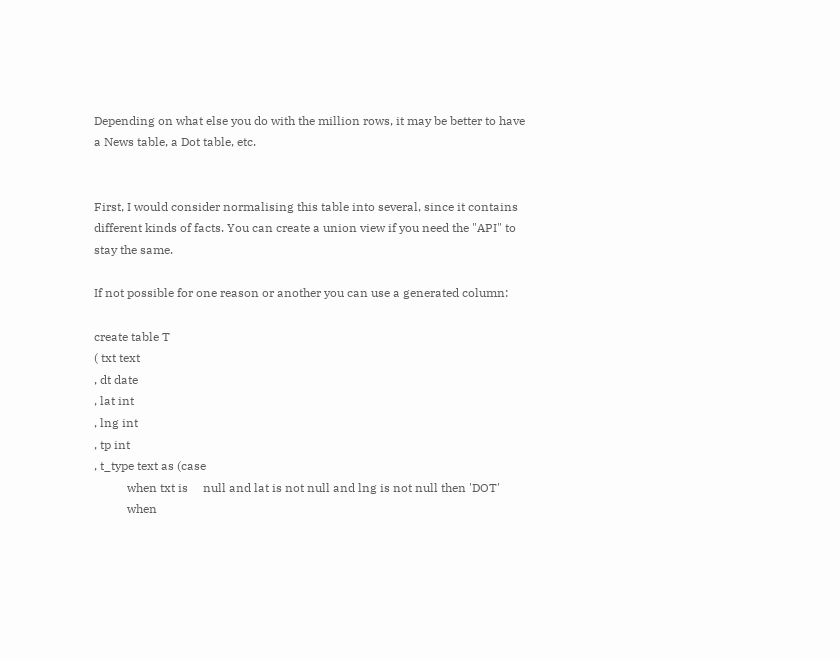Depending on what else you do with the million rows, it may be better to have a News table, a Dot table, etc.


First, I would consider normalising this table into several, since it contains different kinds of facts. You can create a union view if you need the "API" to stay the same.

If not possible for one reason or another you can use a generated column:

create table T
( txt text
, dt date
, lat int
, lng int
, tp int
, t_type text as (case
           when txt is     null and lat is not null and lng is not null then 'DOT'
           when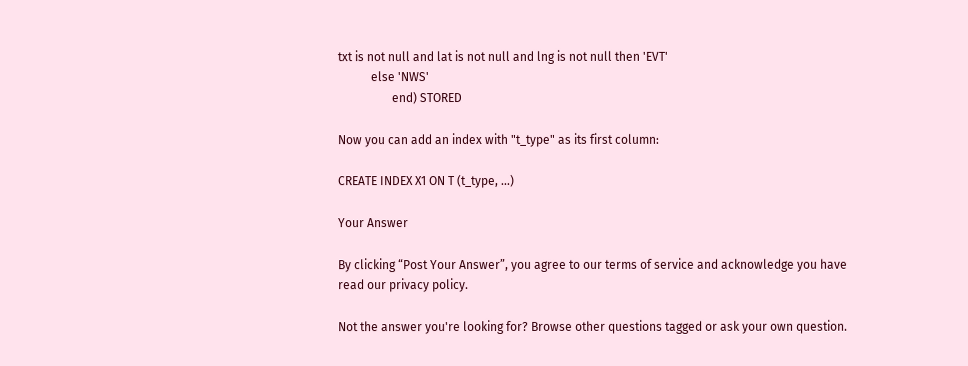txt is not null and lat is not null and lng is not null then 'EVT'
           else 'NWS'
                  end) STORED

Now you can add an index with "t_type" as its first column:

CREATE INDEX X1 ON T (t_type, ...)

Your Answer

By clicking “Post Your Answer”, you agree to our terms of service and acknowledge you have read our privacy policy.

Not the answer you're looking for? Browse other questions tagged or ask your own question.